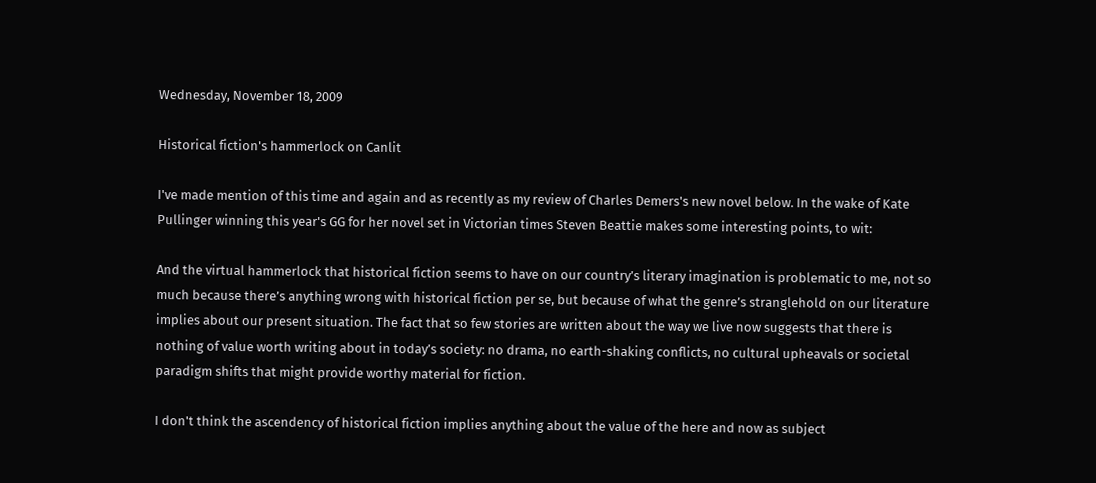Wednesday, November 18, 2009

Historical fiction's hammerlock on Canlit

I've made mention of this time and again and as recently as my review of Charles Demers's new novel below. In the wake of Kate Pullinger winning this year's GG for her novel set in Victorian times Steven Beattie makes some interesting points, to wit:

And the virtual hammerlock that historical fiction seems to have on our country’s literary imagination is problematic to me, not so much because there’s anything wrong with historical fiction per se, but because of what the genre’s stranglehold on our literature implies about our present situation. The fact that so few stories are written about the way we live now suggests that there is nothing of value worth writing about in today’s society: no drama, no earth-shaking conflicts, no cultural upheavals or societal paradigm shifts that might provide worthy material for fiction.

I don't think the ascendency of historical fiction implies anything about the value of the here and now as subject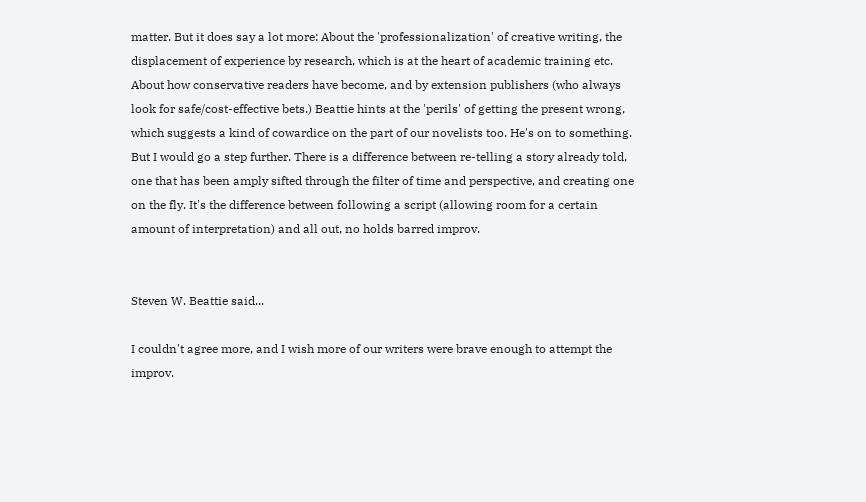matter. But it does say a lot more: About the 'professionalization' of creative writing, the displacement of experience by research, which is at the heart of academic training etc. About how conservative readers have become, and by extension publishers (who always look for safe/cost-effective bets.) Beattie hints at the 'perils' of getting the present wrong, which suggests a kind of cowardice on the part of our novelists too. He's on to something. But I would go a step further. There is a difference between re-telling a story already told, one that has been amply sifted through the filter of time and perspective, and creating one on the fly. It's the difference between following a script (allowing room for a certain amount of interpretation) and all out, no holds barred improv.


Steven W. Beattie said...

I couldn't agree more, and I wish more of our writers were brave enough to attempt the improv.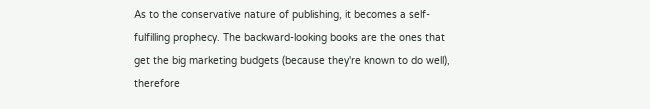As to the conservative nature of publishing, it becomes a self-fulfilling prophecy. The backward-looking books are the ones that get the big marketing budgets (because they're known to do well), therefore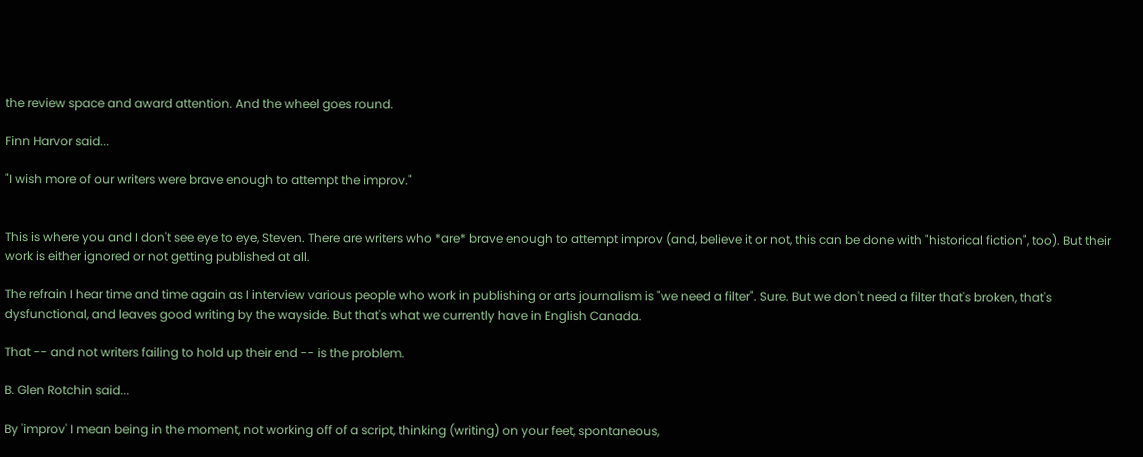the review space and award attention. And the wheel goes round.

Finn Harvor said...

"I wish more of our writers were brave enough to attempt the improv."


This is where you and I don't see eye to eye, Steven. There are writers who *are* brave enough to attempt improv (and, believe it or not, this can be done with "historical fiction", too). But their work is either ignored or not getting published at all.

The refrain I hear time and time again as I interview various people who work in publishing or arts journalism is "we need a filter". Sure. But we don't need a filter that's broken, that's dysfunctional, and leaves good writing by the wayside. But that's what we currently have in English Canada.

That -- and not writers failing to hold up their end -- is the problem.

B. Glen Rotchin said...

By 'improv' I mean being in the moment, not working off of a script, thinking (writing) on your feet, spontaneous,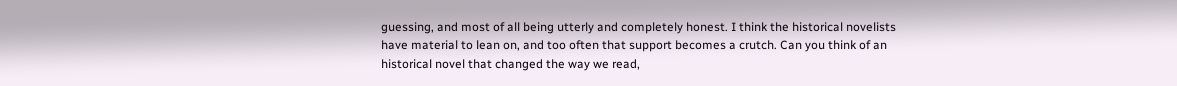guessing, and most of all being utterly and completely honest. I think the historical novelists have material to lean on, and too often that support becomes a crutch. Can you think of an historical novel that changed the way we read,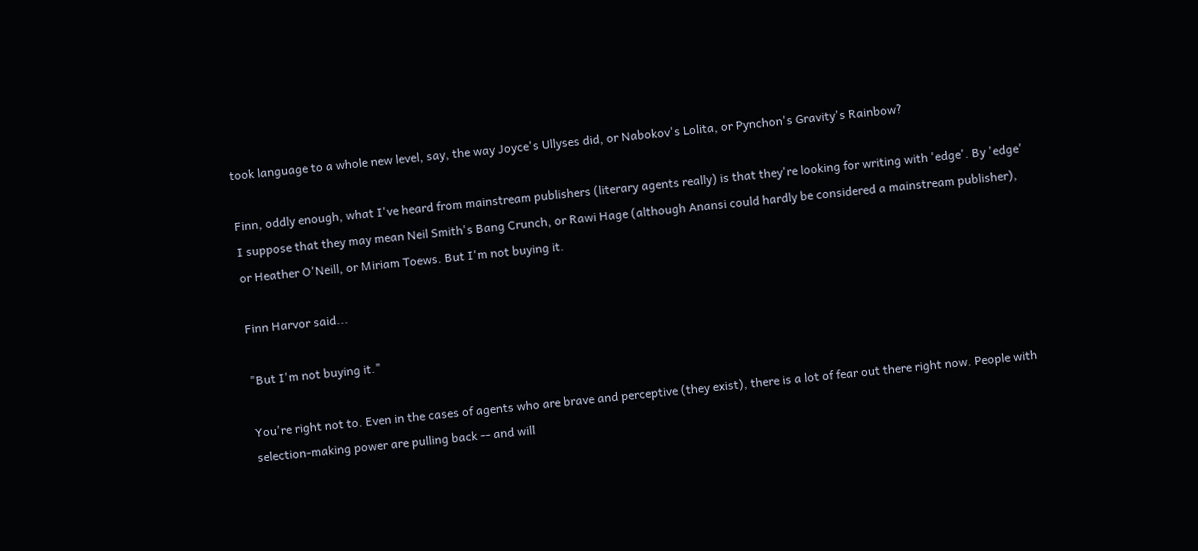took language to a whole new level, say, the way Joyce's Ullyses did, or Nabokov's Lolita, or Pynchon's Gravity's Rainbow?

Finn, oddly enough, what I've heard from mainstream publishers (literary agents really) is that they're looking for writing with 'edge'. By 'edge' I suppose that they may mean Neil Smith's Bang Crunch, or Rawi Hage (although Anansi could hardly be considered a mainstream publisher), or Heather O'Neill, or Miriam Toews. But I'm not buying it.

Finn Harvor said...

"But I'm not buying it."

You're right not to. Even in the cases of agents who are brave and perceptive (they exist), there is a lot of fear out there right now. People with selection-making power are pulling back -- and will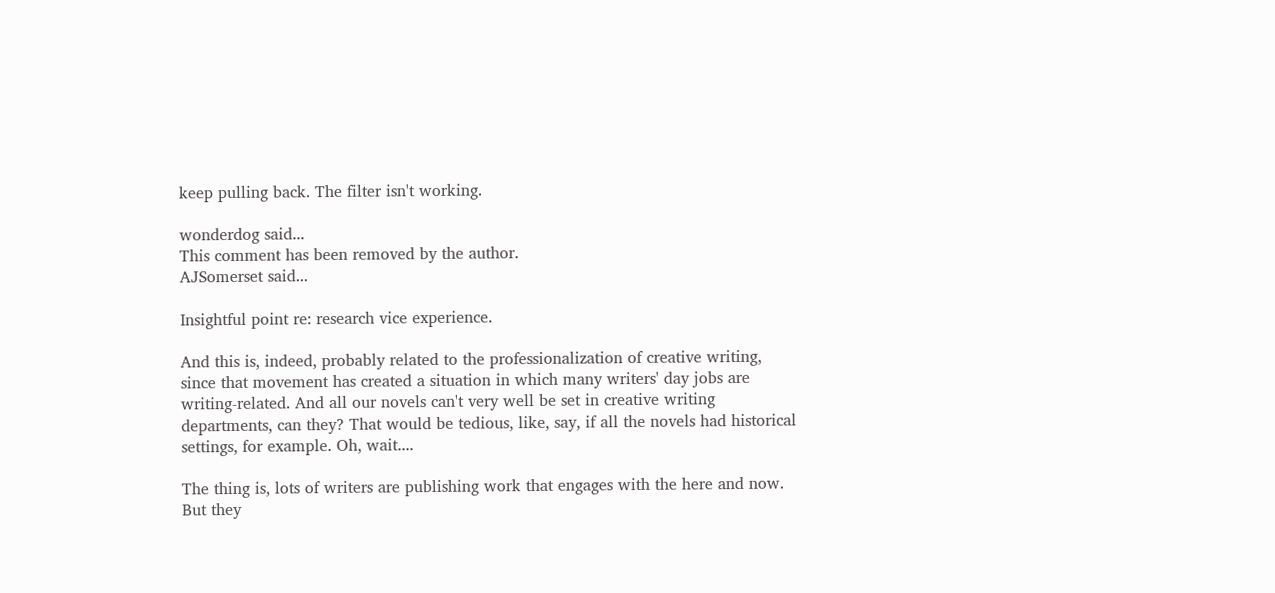keep pulling back. The filter isn't working.

wonderdog said...
This comment has been removed by the author.
AJSomerset said...

Insightful point re: research vice experience.

And this is, indeed, probably related to the professionalization of creative writing, since that movement has created a situation in which many writers' day jobs are writing-related. And all our novels can't very well be set in creative writing departments, can they? That would be tedious, like, say, if all the novels had historical settings, for example. Oh, wait....

The thing is, lots of writers are publishing work that engages with the here and now. But they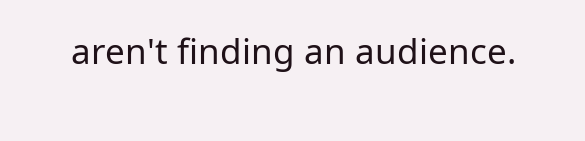aren't finding an audience.